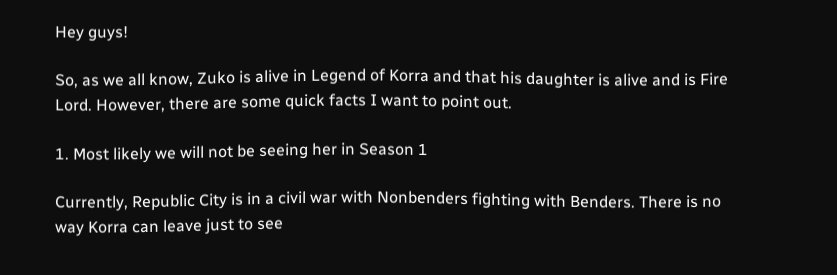Hey guys!

So, as we all know, Zuko is alive in Legend of Korra and that his daughter is alive and is Fire Lord. However, there are some quick facts I want to point out.

1. Most likely we will not be seeing her in Season 1

Currently, Republic City is in a civil war with Nonbenders fighting with Benders. There is no way Korra can leave just to see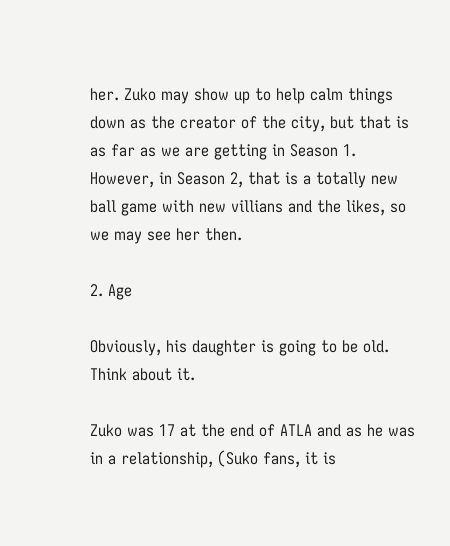her. Zuko may show up to help calm things down as the creator of the city, but that is as far as we are getting in Season 1. However, in Season 2, that is a totally new ball game with new villians and the likes, so we may see her then.

2. Age

Obviously, his daughter is going to be old. Think about it.

Zuko was 17 at the end of ATLA and as he was in a relationship, (Suko fans, it is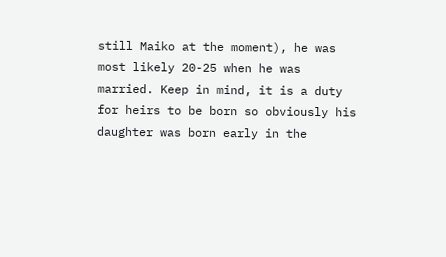still Maiko at the moment), he was most likely 20-25 when he was married. Keep in mind, it is a duty for heirs to be born so obviously his daughter was born early in the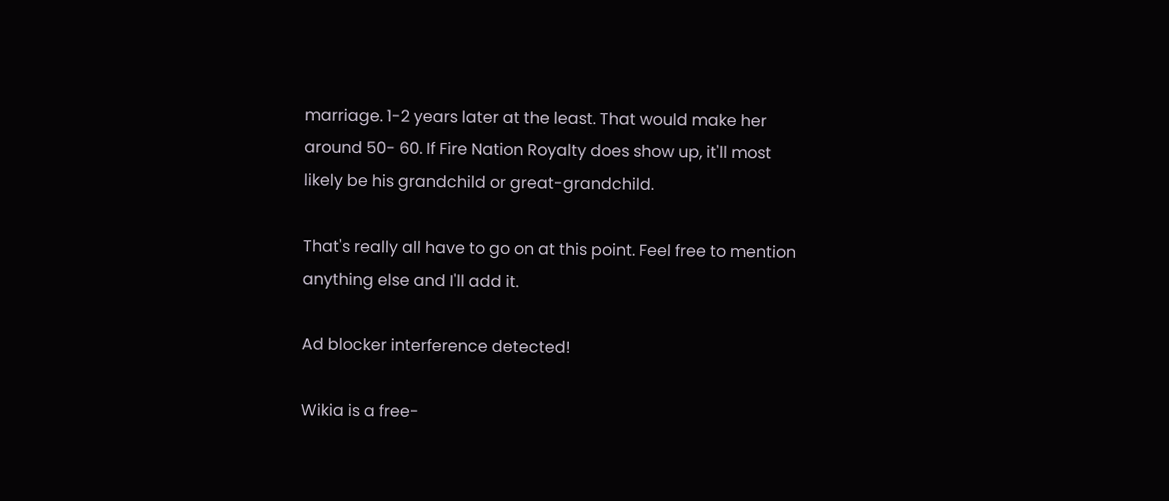marriage. 1-2 years later at the least. That would make her around 50- 60. If Fire Nation Royalty does show up, it'll most likely be his grandchild or great-grandchild.

That's really all have to go on at this point. Feel free to mention anything else and I'll add it.

Ad blocker interference detected!

Wikia is a free-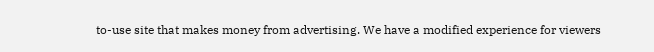to-use site that makes money from advertising. We have a modified experience for viewers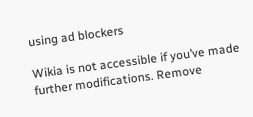using ad blockers

Wikia is not accessible if you’ve made further modifications. Remove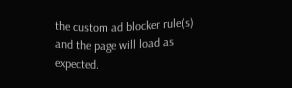the custom ad blocker rule(s) and the page will load as expected.